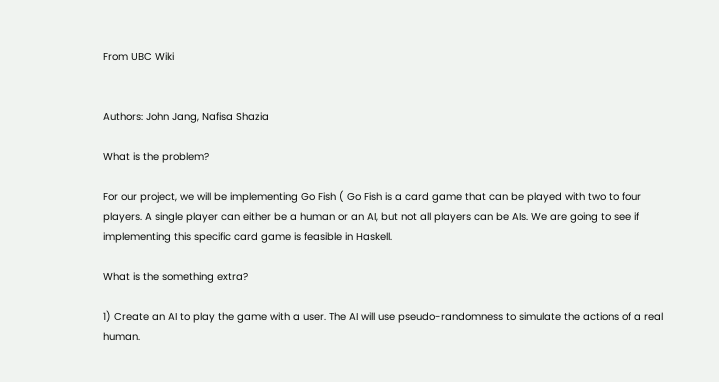From UBC Wiki


Authors: John Jang, Nafisa Shazia

What is the problem?

For our project, we will be implementing Go Fish ( Go Fish is a card game that can be played with two to four players. A single player can either be a human or an AI, but not all players can be AIs. We are going to see if implementing this specific card game is feasible in Haskell.

What is the something extra?

1) Create an AI to play the game with a user. The AI will use pseudo-randomness to simulate the actions of a real human.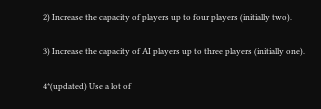2) Increase the capacity of players up to four players (initially two).

3) Increase the capacity of AI players up to three players (initially one).

4*(updated) Use a lot of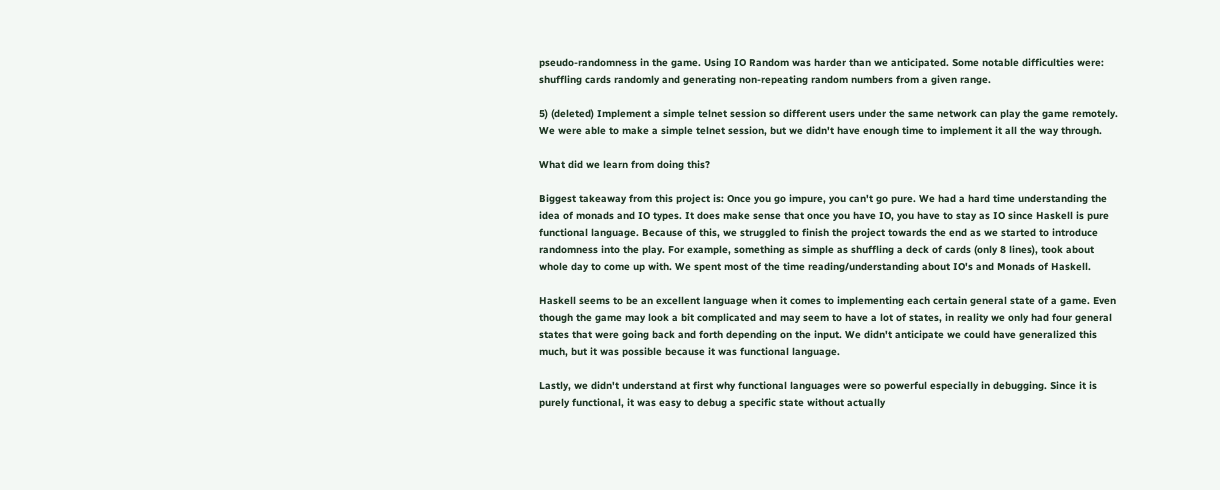pseudo-randomness in the game. Using IO Random was harder than we anticipated. Some notable difficulties were: shuffling cards randomly and generating non-repeating random numbers from a given range.

5) (deleted) Implement a simple telnet session so different users under the same network can play the game remotely. We were able to make a simple telnet session, but we didn't have enough time to implement it all the way through.

What did we learn from doing this?

Biggest takeaway from this project is: Once you go impure, you can't go pure. We had a hard time understanding the idea of monads and IO types. It does make sense that once you have IO, you have to stay as IO since Haskell is pure functional language. Because of this, we struggled to finish the project towards the end as we started to introduce randomness into the play. For example, something as simple as shuffling a deck of cards (only 8 lines), took about whole day to come up with. We spent most of the time reading/understanding about IO's and Monads of Haskell.

Haskell seems to be an excellent language when it comes to implementing each certain general state of a game. Even though the game may look a bit complicated and may seem to have a lot of states, in reality we only had four general states that were going back and forth depending on the input. We didn't anticipate we could have generalized this much, but it was possible because it was functional language.

Lastly, we didn't understand at first why functional languages were so powerful especially in debugging. Since it is purely functional, it was easy to debug a specific state without actually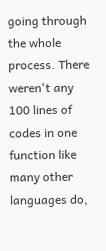going through the whole process. There weren't any 100 lines of codes in one function like many other languages do,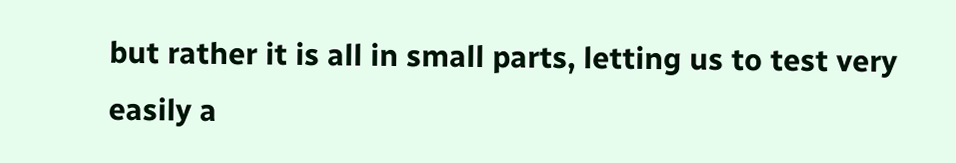but rather it is all in small parts, letting us to test very easily a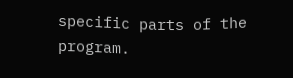specific parts of the program.